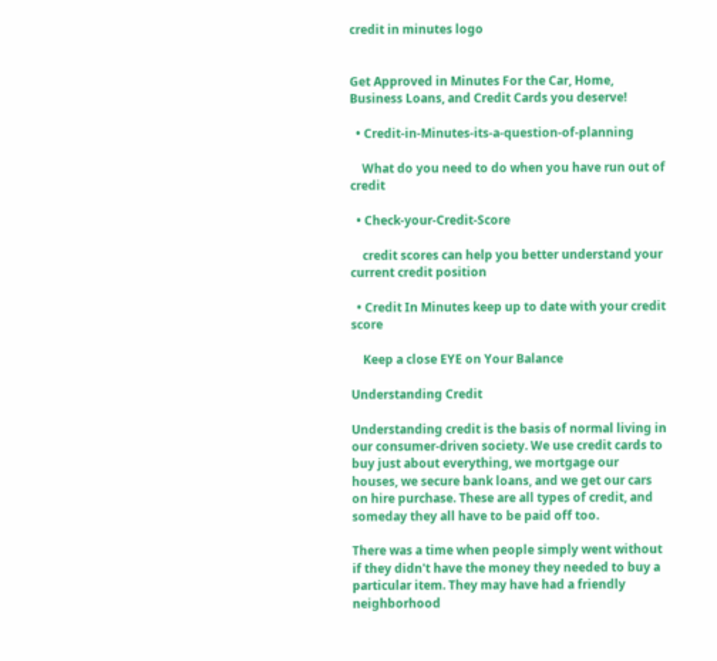credit in minutes logo


Get Approved in Minutes For the Car, Home, Business Loans, and Credit Cards you deserve!

  • Credit-in-Minutes-its-a-question-of-planning

    What do you need to do when you have run out of credit

  • Check-your-Credit-Score

    credit scores can help you better understand your current credit position

  • Credit In Minutes keep up to date with your credit score

    Keep a close EYE on Your Balance

Understanding Credit

Understanding credit is the basis of normal living in our consumer-driven society. We use credit cards to buy just about everything, we mortgage our houses, we secure bank loans, and we get our cars on hire purchase. These are all types of credit, and someday they all have to be paid off too.

There was a time when people simply went without if they didn't have the money they needed to buy a particular item. They may have had a friendly neighborhood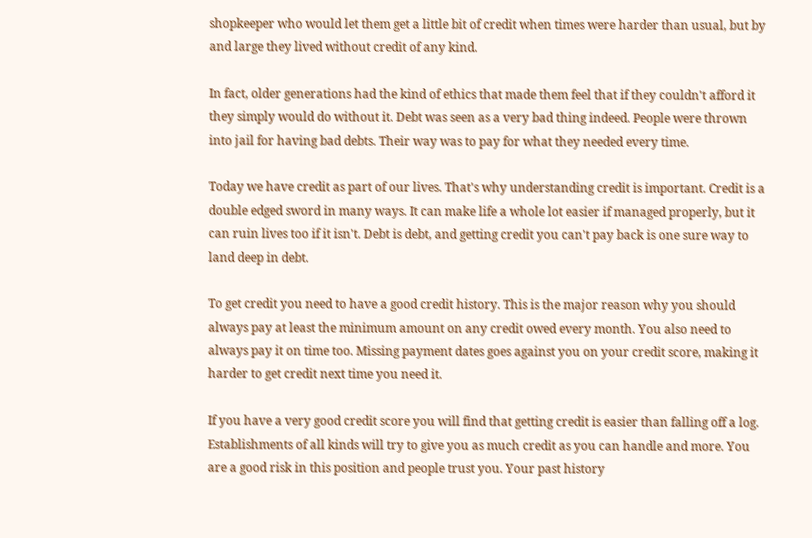shopkeeper who would let them get a little bit of credit when times were harder than usual, but by and large they lived without credit of any kind.

In fact, older generations had the kind of ethics that made them feel that if they couldn't afford it they simply would do without it. Debt was seen as a very bad thing indeed. People were thrown into jail for having bad debts. Their way was to pay for what they needed every time.

Today we have credit as part of our lives. That's why understanding credit is important. Credit is a double edged sword in many ways. It can make life a whole lot easier if managed properly, but it can ruin lives too if it isn't. Debt is debt, and getting credit you can't pay back is one sure way to land deep in debt.

To get credit you need to have a good credit history. This is the major reason why you should always pay at least the minimum amount on any credit owed every month. You also need to always pay it on time too. Missing payment dates goes against you on your credit score, making it harder to get credit next time you need it.

If you have a very good credit score you will find that getting credit is easier than falling off a log. Establishments of all kinds will try to give you as much credit as you can handle and more. You are a good risk in this position and people trust you. Your past history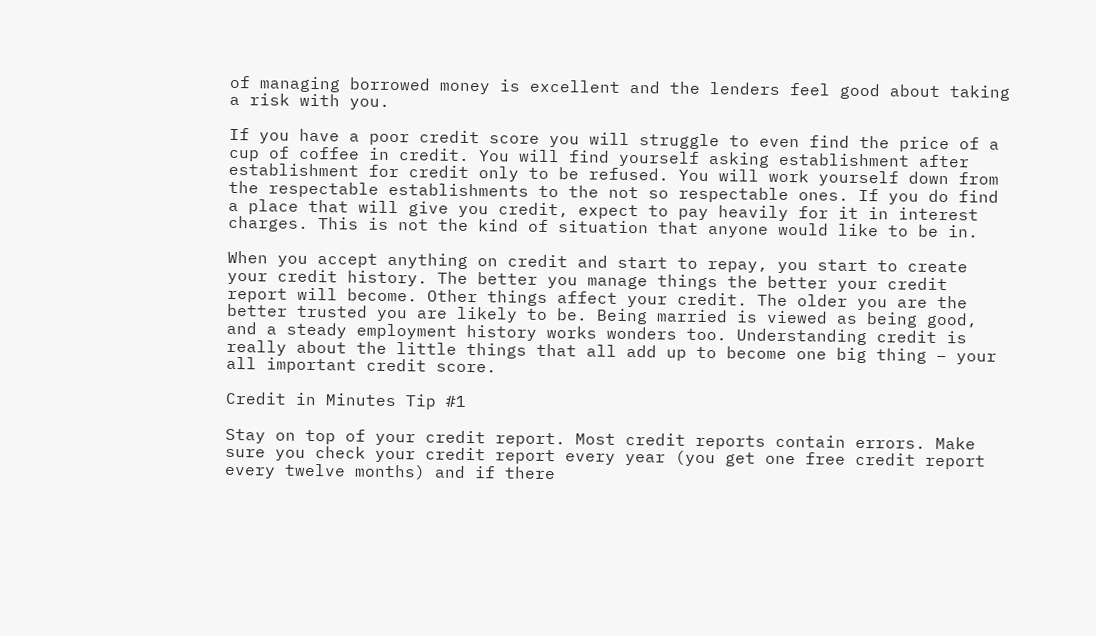of managing borrowed money is excellent and the lenders feel good about taking a risk with you.

If you have a poor credit score you will struggle to even find the price of a cup of coffee in credit. You will find yourself asking establishment after establishment for credit only to be refused. You will work yourself down from the respectable establishments to the not so respectable ones. If you do find a place that will give you credit, expect to pay heavily for it in interest charges. This is not the kind of situation that anyone would like to be in.

When you accept anything on credit and start to repay, you start to create your credit history. The better you manage things the better your credit report will become. Other things affect your credit. The older you are the better trusted you are likely to be. Being married is viewed as being good, and a steady employment history works wonders too. Understanding credit is really about the little things that all add up to become one big thing – your all important credit score.

Credit in Minutes Tip #1

Stay on top of your credit report. Most credit reports contain errors. Make sure you check your credit report every year (you get one free credit report every twelve months) and if there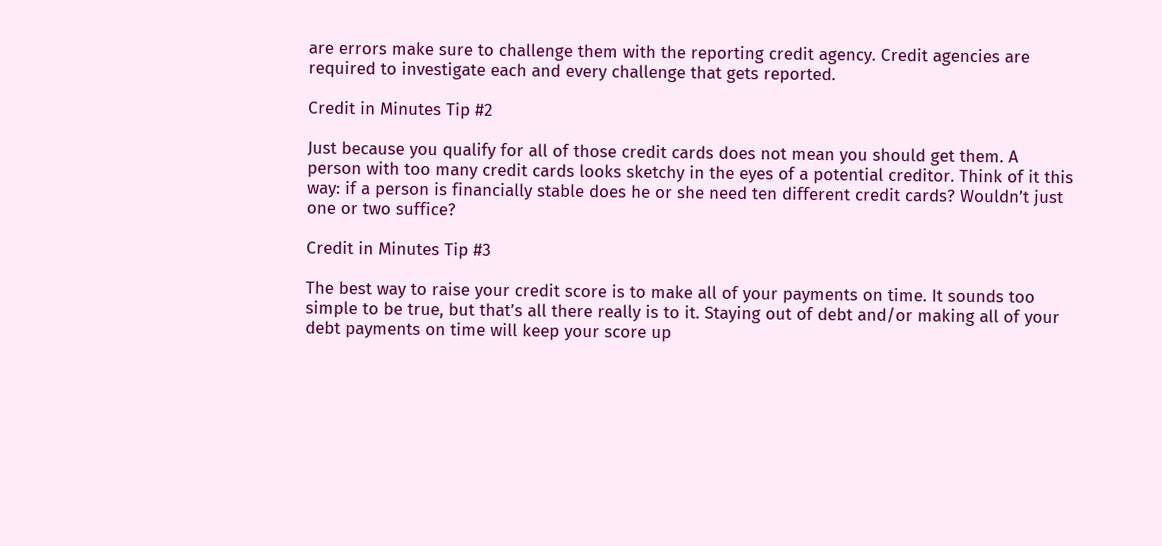are errors make sure to challenge them with the reporting credit agency. Credit agencies are required to investigate each and every challenge that gets reported.

Credit in Minutes Tip #2

Just because you qualify for all of those credit cards does not mean you should get them. A person with too many credit cards looks sketchy in the eyes of a potential creditor. Think of it this way: if a person is financially stable does he or she need ten different credit cards? Wouldn’t just one or two suffice?

Credit in Minutes Tip #3

The best way to raise your credit score is to make all of your payments on time. It sounds too simple to be true, but that’s all there really is to it. Staying out of debt and/or making all of your debt payments on time will keep your score up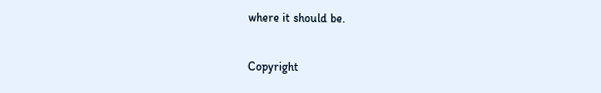where it should be.

Copyright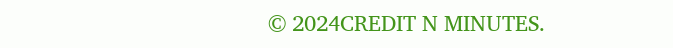© 2024CREDIT N MINUTES.